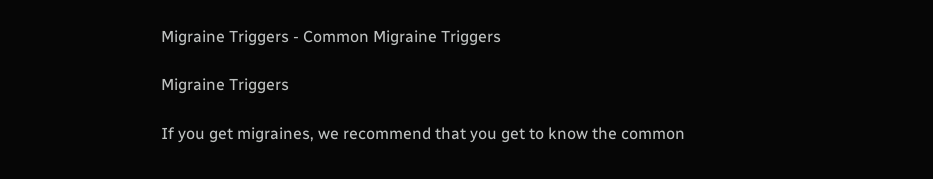Migraine Triggers - Common Migraine Triggers

Migraine Triggers

If you get migraines, we recommend that you get to know the common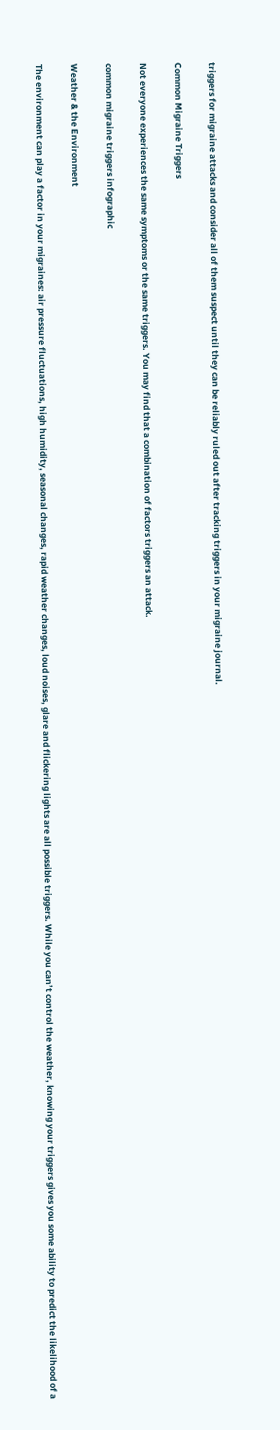triggers for migraine attacks and consider all of them suspect until they can be reliably ruled out after tracking triggers in your migraine journal.

Common Migraine Triggers

Not everyone experiences the same symptoms or the same triggers. You may find that a combination of factors triggers an attack.

common migraine triggers infographic

Weather & the Environment

The environment can play a factor in your migraines: air pressure fluctuations, high humidity, seasonal changes, rapid weather changes, loud noises, glare and flickering lights are all possible triggers. While you can’t control the weather, knowing your triggers gives you some ability to predict the likelihood of a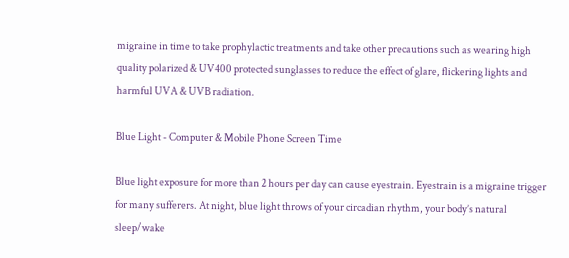migraine in time to take prophylactic treatments and take other precautions such as wearing high quality polarized & UV400 protected sunglasses to reduce the effect of glare, flickering lights and harmful UVA & UVB radiation.

Blue Light - Computer & Mobile Phone Screen Time

Blue light exposure for more than 2 hours per day can cause eyestrain. Eyestrain is a migraine trigger for many sufferers. At night, blue light throws of your circadian rhythm, your body’s natural sleep/wake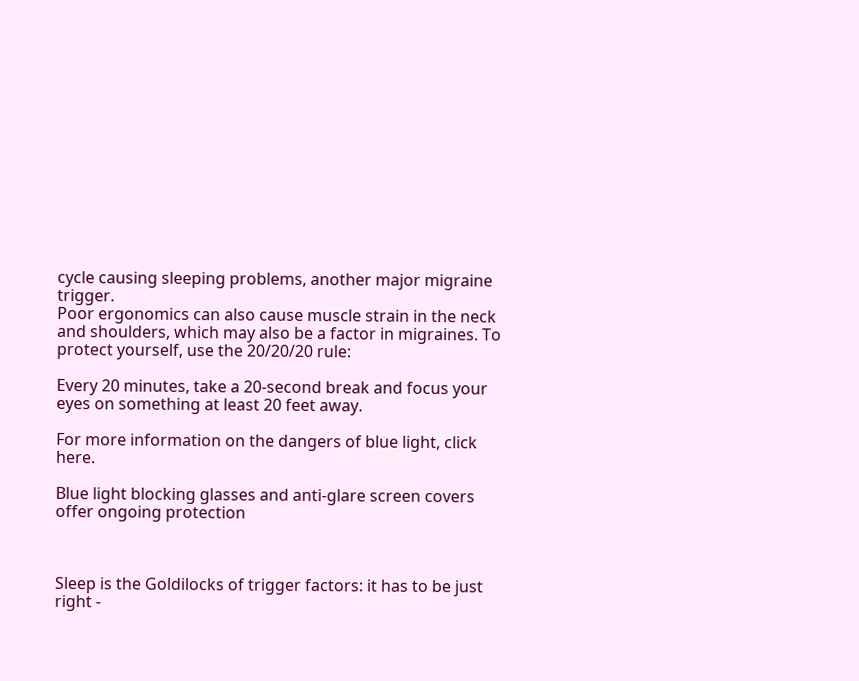cycle causing sleeping problems, another major migraine trigger.
Poor ergonomics can also cause muscle strain in the neck and shoulders, which may also be a factor in migraines. To protect yourself, use the 20/20/20 rule:

Every 20 minutes, take a 20-second break and focus your eyes on something at least 20 feet away.

For more information on the dangers of blue light, click here.

Blue light blocking glasses and anti-glare screen covers offer ongoing protection



Sleep is the Goldilocks of trigger factors: it has to be just right -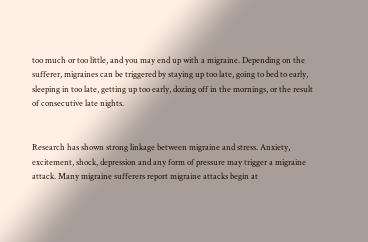too much or too little, and you may end up with a migraine. Depending on the sufferer, migraines can be triggered by staying up too late, going to bed to early, sleeping in too late, getting up too early, dozing off in the mornings, or the result of consecutive late nights.


Research has shown strong linkage between migraine and stress. Anxiety, excitement, shock, depression and any form of pressure may trigger a migraine attack. Many migraine sufferers report migraine attacks begin at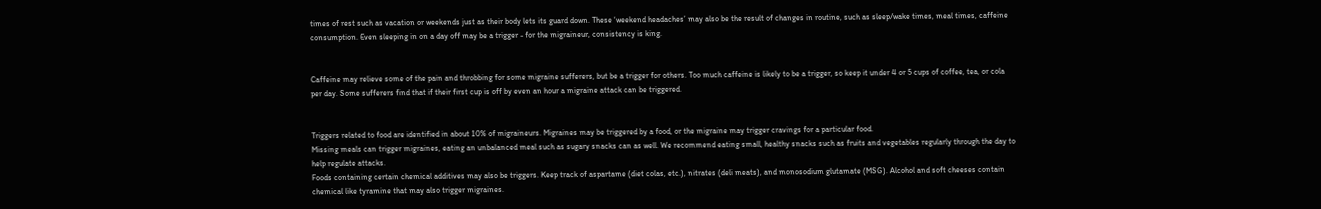times of rest such as vacation or weekends just as their body lets its guard down. These ‘weekend headaches’ may also be the result of changes in routine, such as sleep/wake times, meal times, caffeine consumption. Even sleeping in on a day off may be a trigger - for the migraineur, consistency is king.


Caffeine may relieve some of the pain and throbbing for some migraine sufferers, but be a trigger for others. Too much caffeine is likely to be a trigger, so keep it under 4 or 5 cups of coffee, tea, or cola per day. Some sufferers find that if their first cup is off by even an hour a migraine attack can be triggered.


Triggers related to food are identified in about 10% of migraineurs. Migraines may be triggered by a food, or the migraine may trigger cravings for a particular food.
Missing meals can trigger migraines, eating an unbalanced meal such as sugary snacks can as well. We recommend eating small, healthy snacks such as fruits and vegetables regularly through the day to help regulate attacks.
Foods containing certain chemical additives may also be triggers. Keep track of aspartame (diet colas, etc.), nitrates (deli meats), and monosodium glutamate (MSG). Alcohol and soft cheeses contain chemical like tyramine that may also trigger migraines.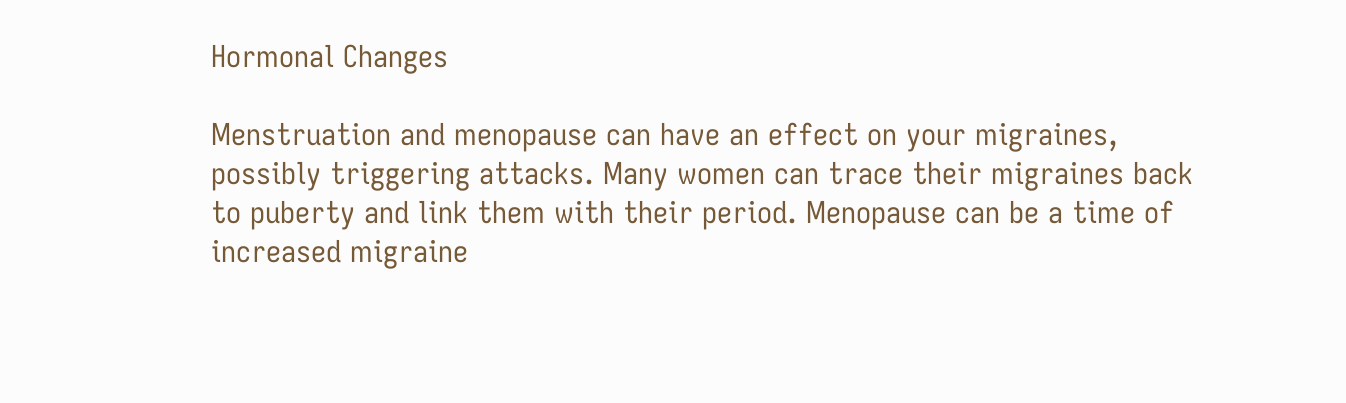Hormonal Changes

Menstruation and menopause can have an effect on your migraines, possibly triggering attacks. Many women can trace their migraines back to puberty and link them with their period. Menopause can be a time of increased migraine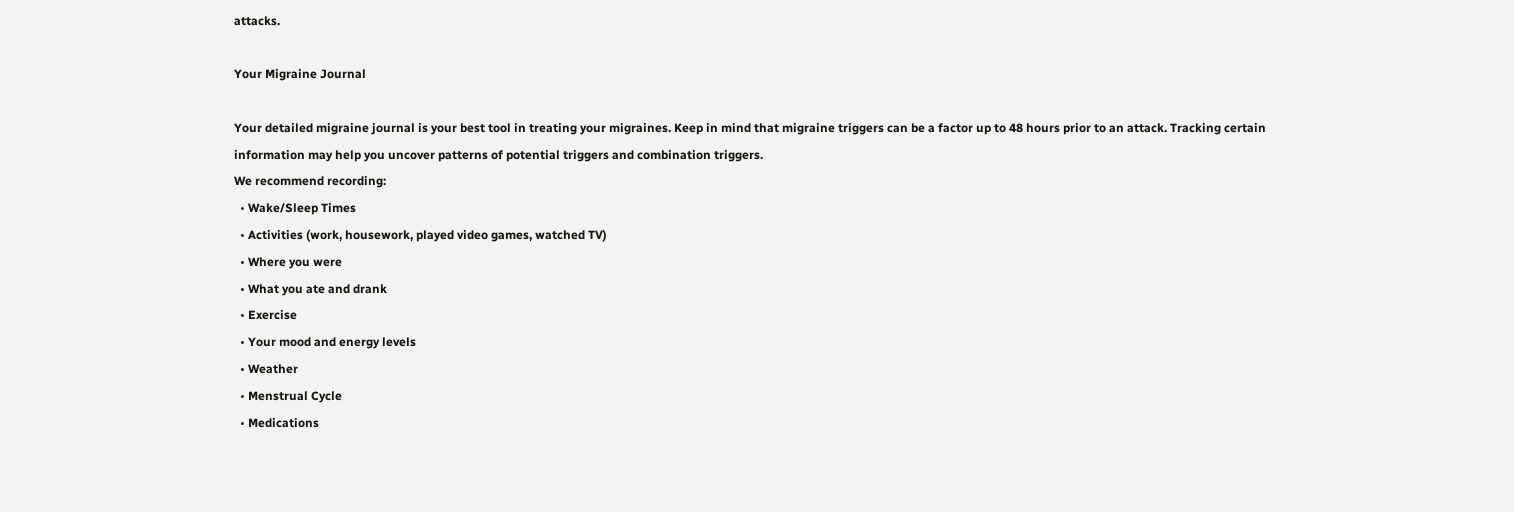attacks.

Your Migraine Journal

Your detailed migraine journal is your best tool in treating your migraines. Keep in mind that migraine triggers can be a factor up to 48 hours prior to an attack. Tracking certain information may help you uncover patterns of potential triggers and combination triggers.
We recommend recording:
  • Wake/Sleep Times
  • Activities (work, housework, played video games, watched TV)
  • Where you were
  • What you ate and drank
  • Exercise
  • Your mood and energy levels
  • Weather
  • Menstrual Cycle
  • Medications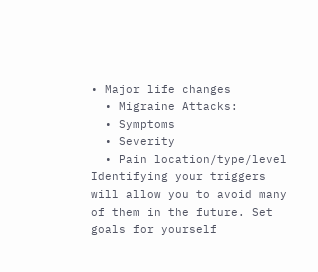• Major life changes
  • Migraine Attacks:
  • Symptoms
  • Severity
  • Pain location/type/level
Identifying your triggers will allow you to avoid many of them in the future. Set goals for yourself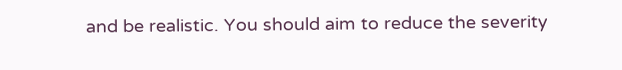and be realistic. You should aim to reduce the severity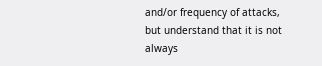and/or frequency of attacks, but understand that it is not always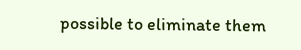possible to eliminate them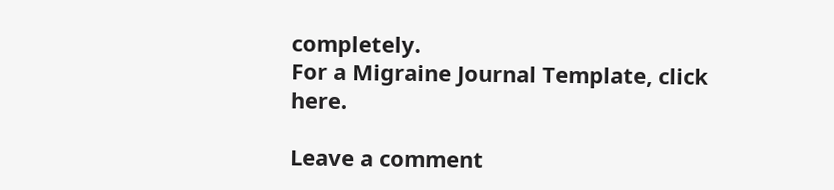completely.
For a Migraine Journal Template, click here.

Leave a comment